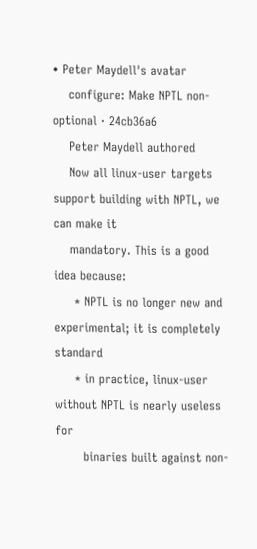• Peter Maydell's avatar
    configure: Make NPTL non-optional · 24cb36a6
    Peter Maydell authored
    Now all linux-user targets support building with NPTL, we can make it
    mandatory. This is a good idea because:
     * NPTL is no longer new and experimental; it is completely standard
     * in practice, linux-user without NPTL is nearly useless for
       binaries built against non-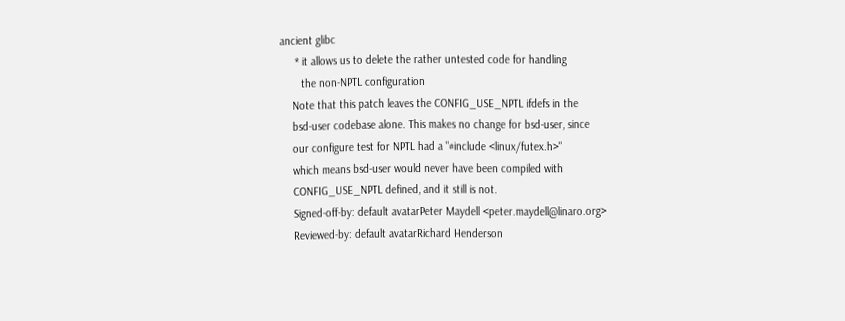ancient glibc
     * it allows us to delete the rather untested code for handling
       the non-NPTL configuration
    Note that this patch leaves the CONFIG_USE_NPTL ifdefs in the
    bsd-user codebase alone. This makes no change for bsd-user, since
    our configure test for NPTL had a "#include <linux/futex.h>"
    which means bsd-user would never have been compiled with
    CONFIG_USE_NPTL defined, and it still is not.
    Signed-off-by: default avatarPeter Maydell <peter.maydell@linaro.org>
    Reviewed-by: default avatarRichard Henderson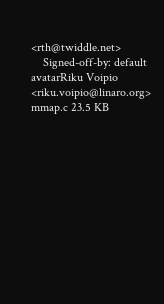<rth@twiddle.net>
    Signed-off-by: default avatarRiku Voipio <riku.voipio@linaro.org>
mmap.c 23.5 KB